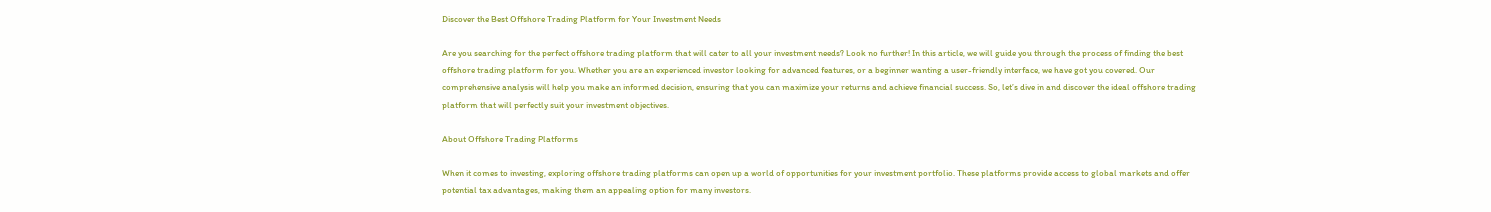Discover the Best Offshore Trading Platform for Your Investment Needs

Are you searching for the perfect offshore trading platform that will cater to all your investment needs? Look no further! In this article, we will guide you through the process of finding the best offshore trading platform for you. Whether you are an experienced investor looking for advanced features, or a beginner wanting a user-friendly interface, we have got you covered. Our comprehensive analysis will help you make an informed decision, ensuring that you can maximize your returns and achieve financial success. So, let’s dive in and discover the ideal offshore trading platform that will perfectly suit your investment objectives.

About Offshore Trading Platforms

When it comes to investing, exploring offshore trading platforms can open up a world of opportunities for your investment portfolio. These platforms provide access to global markets and offer potential tax advantages, making them an appealing option for many investors.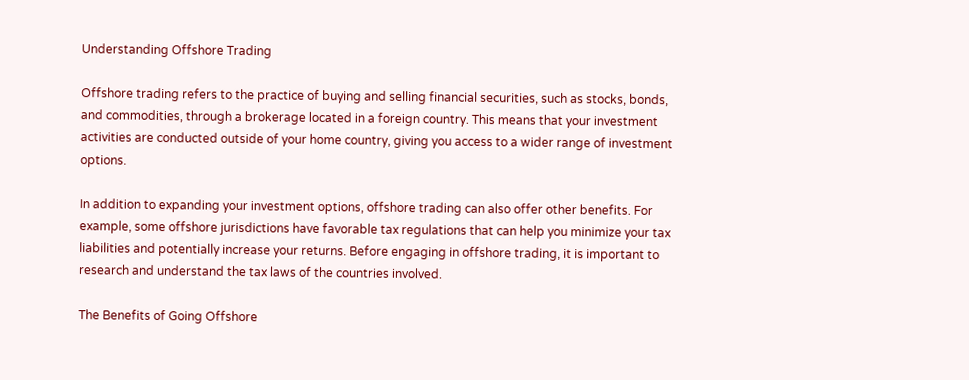Understanding Offshore Trading

Offshore trading refers to the practice of buying and selling financial securities, such as stocks, bonds, and commodities, through a brokerage located in a foreign country. This means that your investment activities are conducted outside of your home country, giving you access to a wider range of investment options.

In addition to expanding your investment options, offshore trading can also offer other benefits. For example, some offshore jurisdictions have favorable tax regulations that can help you minimize your tax liabilities and potentially increase your returns. Before engaging in offshore trading, it is important to research and understand the tax laws of the countries involved.

The Benefits of Going Offshore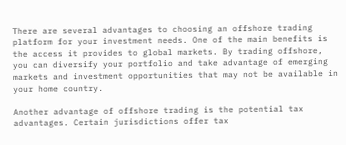There are several advantages to choosing an offshore trading platform for your investment needs. One of the main benefits is the access it provides to global markets. By trading offshore, you can diversify your portfolio and take advantage of emerging markets and investment opportunities that may not be available in your home country.

Another advantage of offshore trading is the potential tax advantages. Certain jurisdictions offer tax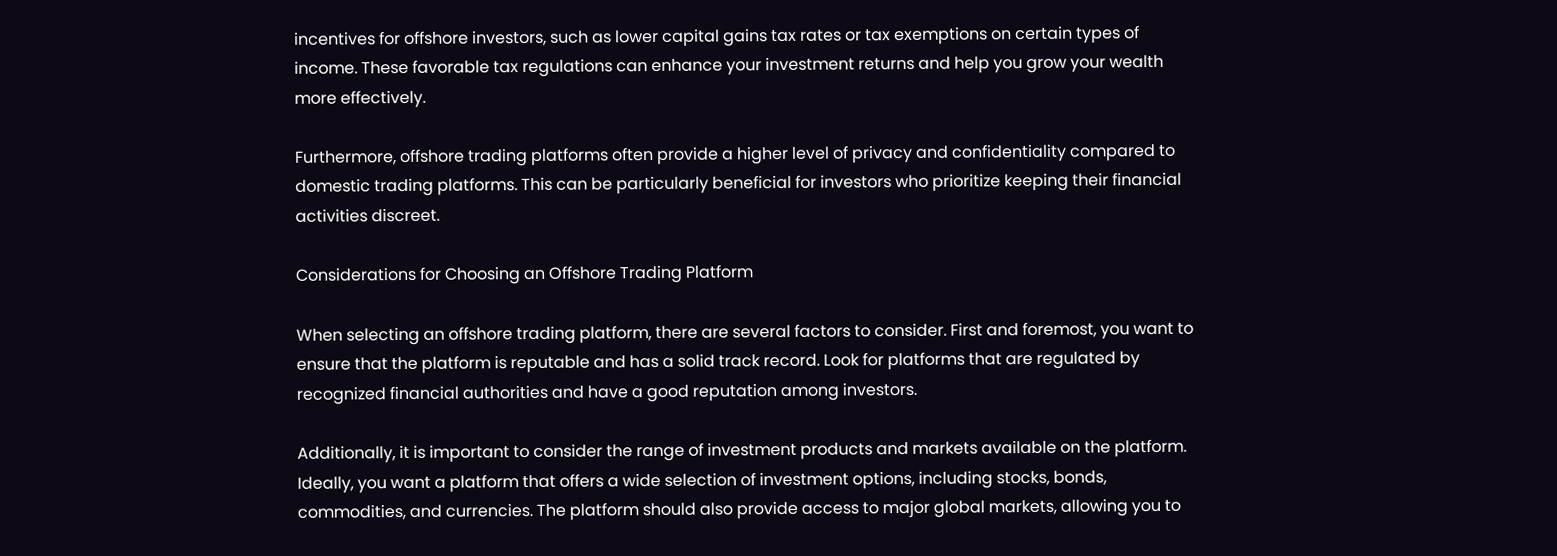incentives for offshore investors, such as lower capital gains tax rates or tax exemptions on certain types of income. These favorable tax regulations can enhance your investment returns and help you grow your wealth more effectively.

Furthermore, offshore trading platforms often provide a higher level of privacy and confidentiality compared to domestic trading platforms. This can be particularly beneficial for investors who prioritize keeping their financial activities discreet.

Considerations for Choosing an Offshore Trading Platform

When selecting an offshore trading platform, there are several factors to consider. First and foremost, you want to ensure that the platform is reputable and has a solid track record. Look for platforms that are regulated by recognized financial authorities and have a good reputation among investors.

Additionally, it is important to consider the range of investment products and markets available on the platform. Ideally, you want a platform that offers a wide selection of investment options, including stocks, bonds, commodities, and currencies. The platform should also provide access to major global markets, allowing you to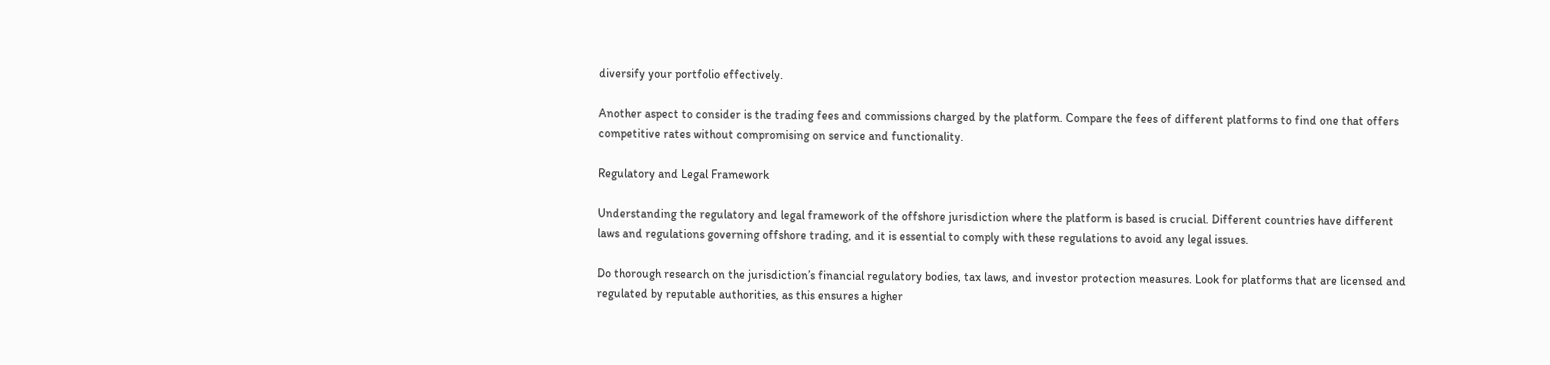diversify your portfolio effectively.

Another aspect to consider is the trading fees and commissions charged by the platform. Compare the fees of different platforms to find one that offers competitive rates without compromising on service and functionality.

Regulatory and Legal Framework

Understanding the regulatory and legal framework of the offshore jurisdiction where the platform is based is crucial. Different countries have different laws and regulations governing offshore trading, and it is essential to comply with these regulations to avoid any legal issues.

Do thorough research on the jurisdiction’s financial regulatory bodies, tax laws, and investor protection measures. Look for platforms that are licensed and regulated by reputable authorities, as this ensures a higher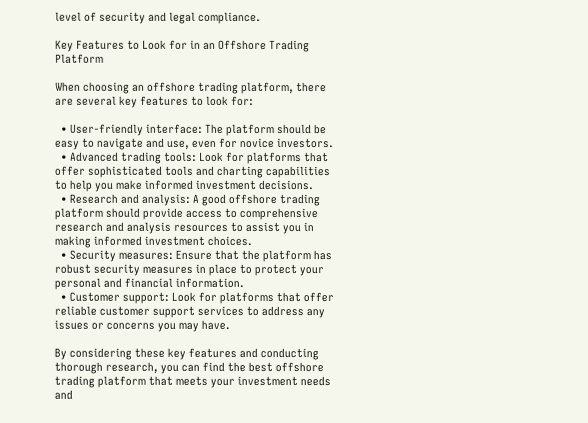level of security and legal compliance.

Key Features to Look for in an Offshore Trading Platform

When choosing an offshore trading platform, there are several key features to look for:

  • User-friendly interface: The platform should be easy to navigate and use, even for novice investors.
  • Advanced trading tools: Look for platforms that offer sophisticated tools and charting capabilities to help you make informed investment decisions.
  • Research and analysis: A good offshore trading platform should provide access to comprehensive research and analysis resources to assist you in making informed investment choices.
  • Security measures: Ensure that the platform has robust security measures in place to protect your personal and financial information.
  • Customer support: Look for platforms that offer reliable customer support services to address any issues or concerns you may have.

By considering these key features and conducting thorough research, you can find the best offshore trading platform that meets your investment needs and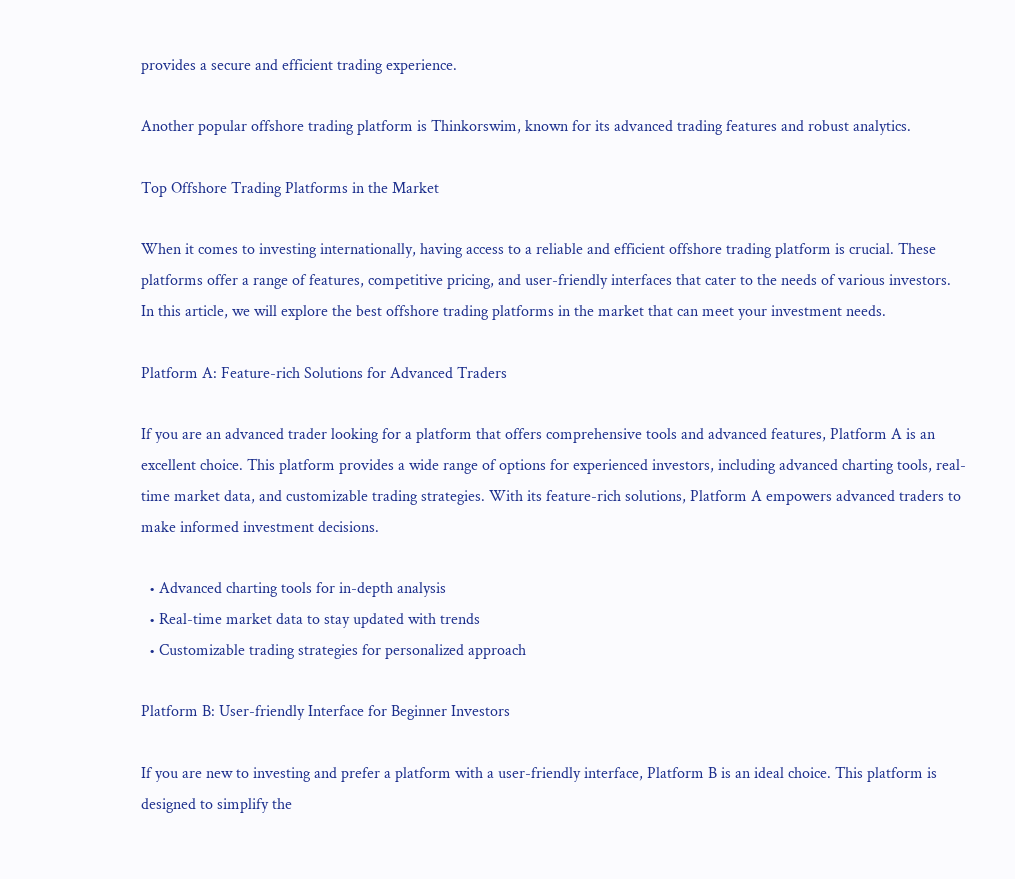provides a secure and efficient trading experience.

Another popular offshore trading platform is Thinkorswim, known for its advanced trading features and robust analytics.

Top Offshore Trading Platforms in the Market

When it comes to investing internationally, having access to a reliable and efficient offshore trading platform is crucial. These platforms offer a range of features, competitive pricing, and user-friendly interfaces that cater to the needs of various investors. In this article, we will explore the best offshore trading platforms in the market that can meet your investment needs.

Platform A: Feature-rich Solutions for Advanced Traders

If you are an advanced trader looking for a platform that offers comprehensive tools and advanced features, Platform A is an excellent choice. This platform provides a wide range of options for experienced investors, including advanced charting tools, real-time market data, and customizable trading strategies. With its feature-rich solutions, Platform A empowers advanced traders to make informed investment decisions.

  • Advanced charting tools for in-depth analysis
  • Real-time market data to stay updated with trends
  • Customizable trading strategies for personalized approach

Platform B: User-friendly Interface for Beginner Investors

If you are new to investing and prefer a platform with a user-friendly interface, Platform B is an ideal choice. This platform is designed to simplify the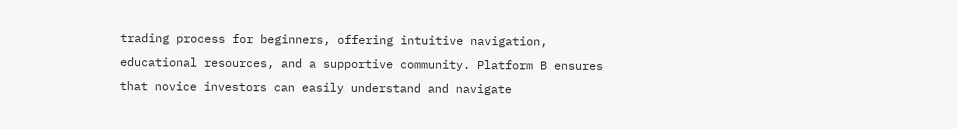trading process for beginners, offering intuitive navigation, educational resources, and a supportive community. Platform B ensures that novice investors can easily understand and navigate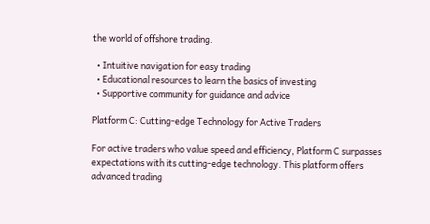the world of offshore trading.

  • Intuitive navigation for easy trading
  • Educational resources to learn the basics of investing
  • Supportive community for guidance and advice

Platform C: Cutting-edge Technology for Active Traders

For active traders who value speed and efficiency, Platform C surpasses expectations with its cutting-edge technology. This platform offers advanced trading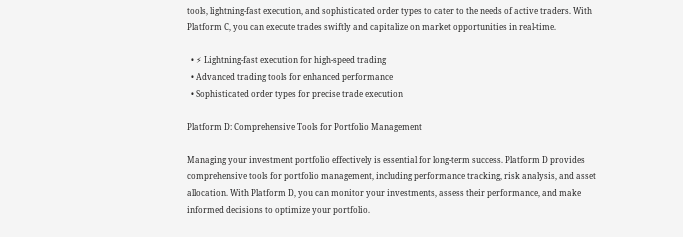tools, lightning-fast execution, and sophisticated order types to cater to the needs of active traders. With Platform C, you can execute trades swiftly and capitalize on market opportunities in real-time.

  • ⚡ Lightning-fast execution for high-speed trading
  • Advanced trading tools for enhanced performance
  • Sophisticated order types for precise trade execution

Platform D: Comprehensive Tools for Portfolio Management

Managing your investment portfolio effectively is essential for long-term success. Platform D provides comprehensive tools for portfolio management, including performance tracking, risk analysis, and asset allocation. With Platform D, you can monitor your investments, assess their performance, and make informed decisions to optimize your portfolio.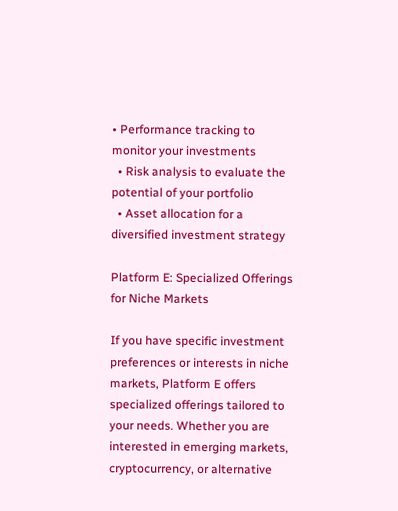• Performance tracking to monitor your investments
  • Risk analysis to evaluate the potential of your portfolio
  • Asset allocation for a diversified investment strategy

Platform E: Specialized Offerings for Niche Markets

If you have specific investment preferences or interests in niche markets, Platform E offers specialized offerings tailored to your needs. Whether you are interested in emerging markets, cryptocurrency, or alternative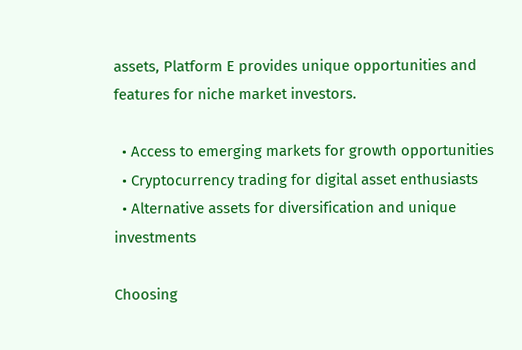assets, Platform E provides unique opportunities and features for niche market investors.

  • Access to emerging markets for growth opportunities
  • Cryptocurrency trading for digital asset enthusiasts
  • Alternative assets for diversification and unique investments

Choosing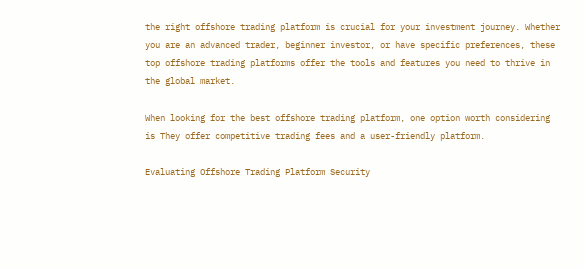the right offshore trading platform is crucial for your investment journey. Whether you are an advanced trader, beginner investor, or have specific preferences, these top offshore trading platforms offer the tools and features you need to thrive in the global market.

When looking for the best offshore trading platform, one option worth considering is They offer competitive trading fees and a user-friendly platform.

Evaluating Offshore Trading Platform Security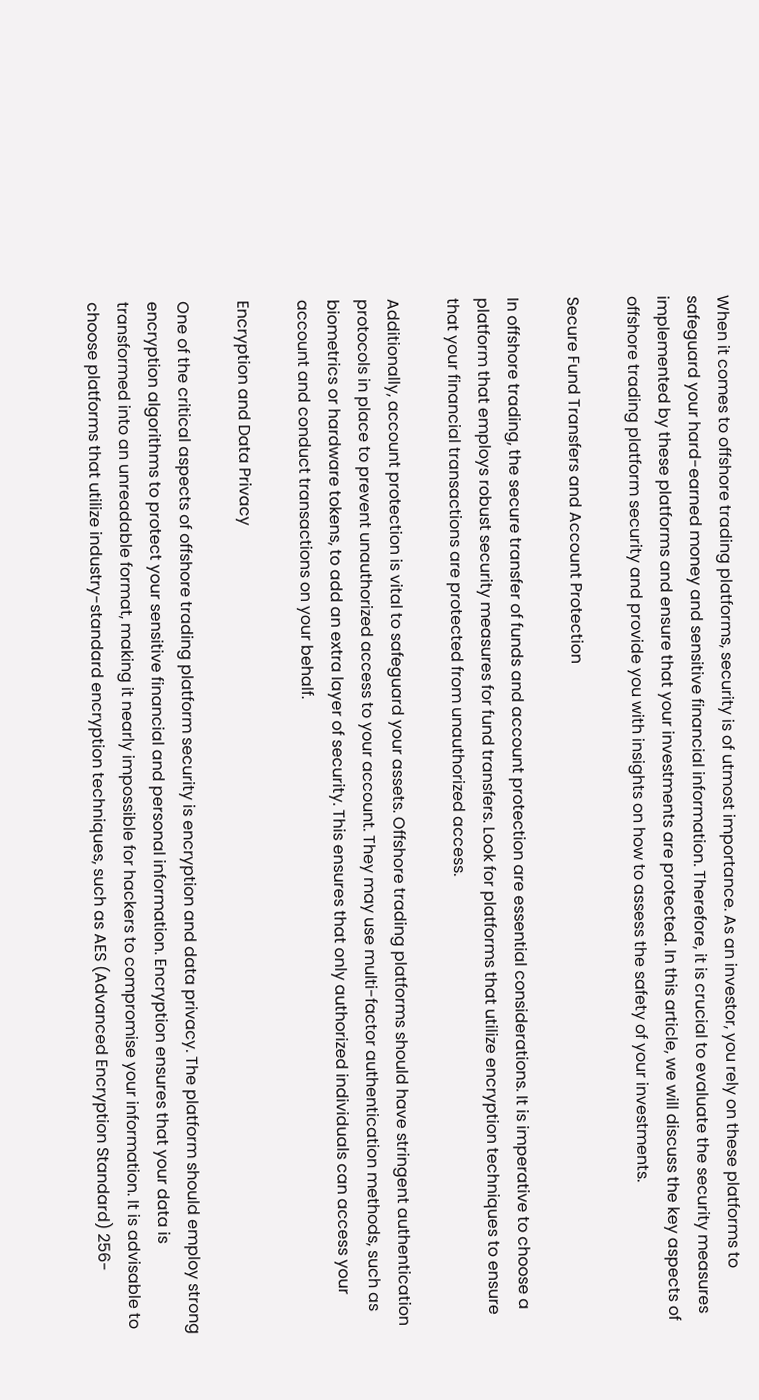When it comes to offshore trading platforms, security is of utmost importance. As an investor, you rely on these platforms to safeguard your hard-earned money and sensitive financial information. Therefore, it is crucial to evaluate the security measures implemented by these platforms and ensure that your investments are protected. In this article, we will discuss the key aspects of offshore trading platform security and provide you with insights on how to assess the safety of your investments.

Secure Fund Transfers and Account Protection

In offshore trading, the secure transfer of funds and account protection are essential considerations. It is imperative to choose a platform that employs robust security measures for fund transfers. Look for platforms that utilize encryption techniques to ensure that your financial transactions are protected from unauthorized access.

Additionally, account protection is vital to safeguard your assets. Offshore trading platforms should have stringent authentication protocols in place to prevent unauthorized access to your account. They may use multi-factor authentication methods, such as biometrics or hardware tokens, to add an extra layer of security. This ensures that only authorized individuals can access your account and conduct transactions on your behalf.

Encryption and Data Privacy

One of the critical aspects of offshore trading platform security is encryption and data privacy. The platform should employ strong encryption algorithms to protect your sensitive financial and personal information. Encryption ensures that your data is transformed into an unreadable format, making it nearly impossible for hackers to compromise your information. It is advisable to choose platforms that utilize industry-standard encryption techniques, such as AES (Advanced Encryption Standard) 256-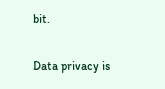bit.

Data privacy is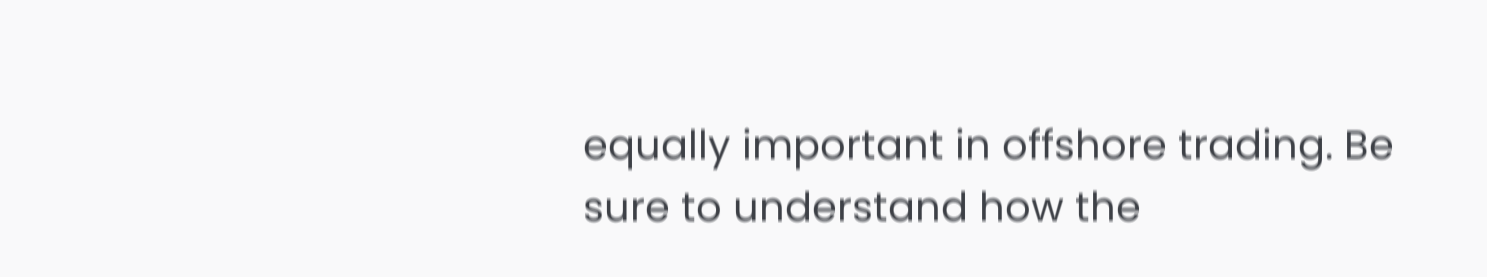equally important in offshore trading. Be sure to understand how the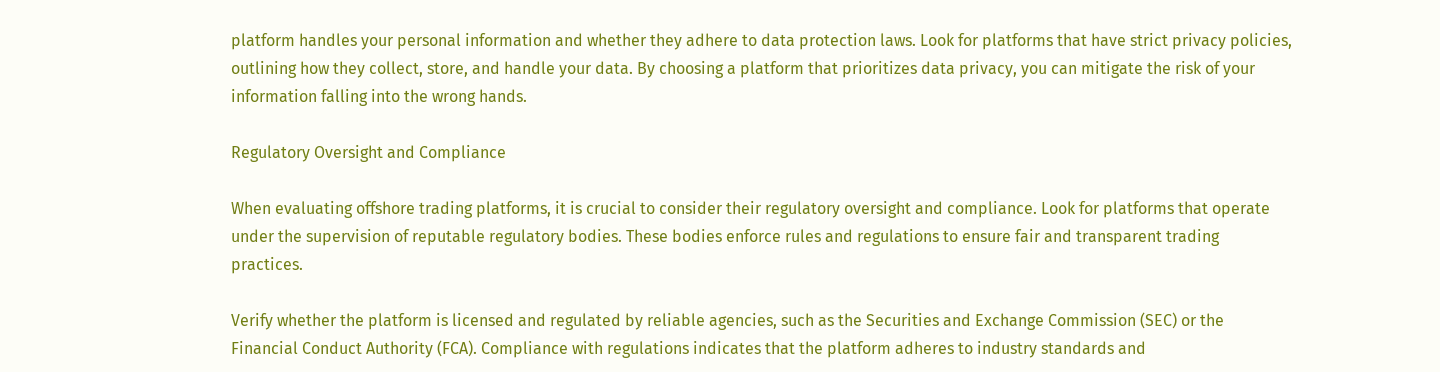platform handles your personal information and whether they adhere to data protection laws. Look for platforms that have strict privacy policies, outlining how they collect, store, and handle your data. By choosing a platform that prioritizes data privacy, you can mitigate the risk of your information falling into the wrong hands.

Regulatory Oversight and Compliance

When evaluating offshore trading platforms, it is crucial to consider their regulatory oversight and compliance. Look for platforms that operate under the supervision of reputable regulatory bodies. These bodies enforce rules and regulations to ensure fair and transparent trading practices.

Verify whether the platform is licensed and regulated by reliable agencies, such as the Securities and Exchange Commission (SEC) or the Financial Conduct Authority (FCA). Compliance with regulations indicates that the platform adheres to industry standards and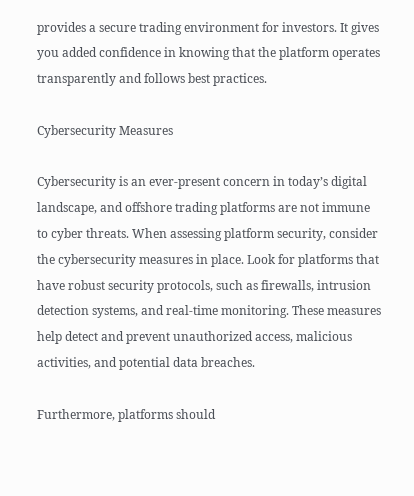provides a secure trading environment for investors. It gives you added confidence in knowing that the platform operates transparently and follows best practices.

Cybersecurity Measures

Cybersecurity is an ever-present concern in today’s digital landscape, and offshore trading platforms are not immune to cyber threats. When assessing platform security, consider the cybersecurity measures in place. Look for platforms that have robust security protocols, such as firewalls, intrusion detection systems, and real-time monitoring. These measures help detect and prevent unauthorized access, malicious activities, and potential data breaches.

Furthermore, platforms should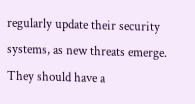regularly update their security systems, as new threats emerge. They should have a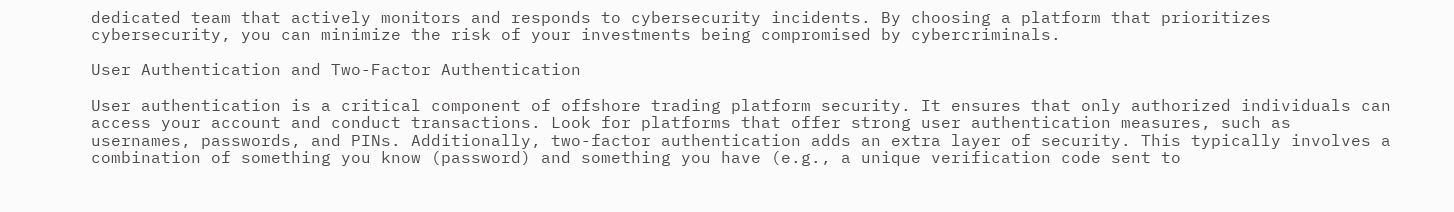dedicated team that actively monitors and responds to cybersecurity incidents. By choosing a platform that prioritizes cybersecurity, you can minimize the risk of your investments being compromised by cybercriminals.

User Authentication and Two-Factor Authentication

User authentication is a critical component of offshore trading platform security. It ensures that only authorized individuals can access your account and conduct transactions. Look for platforms that offer strong user authentication measures, such as usernames, passwords, and PINs. Additionally, two-factor authentication adds an extra layer of security. This typically involves a combination of something you know (password) and something you have (e.g., a unique verification code sent to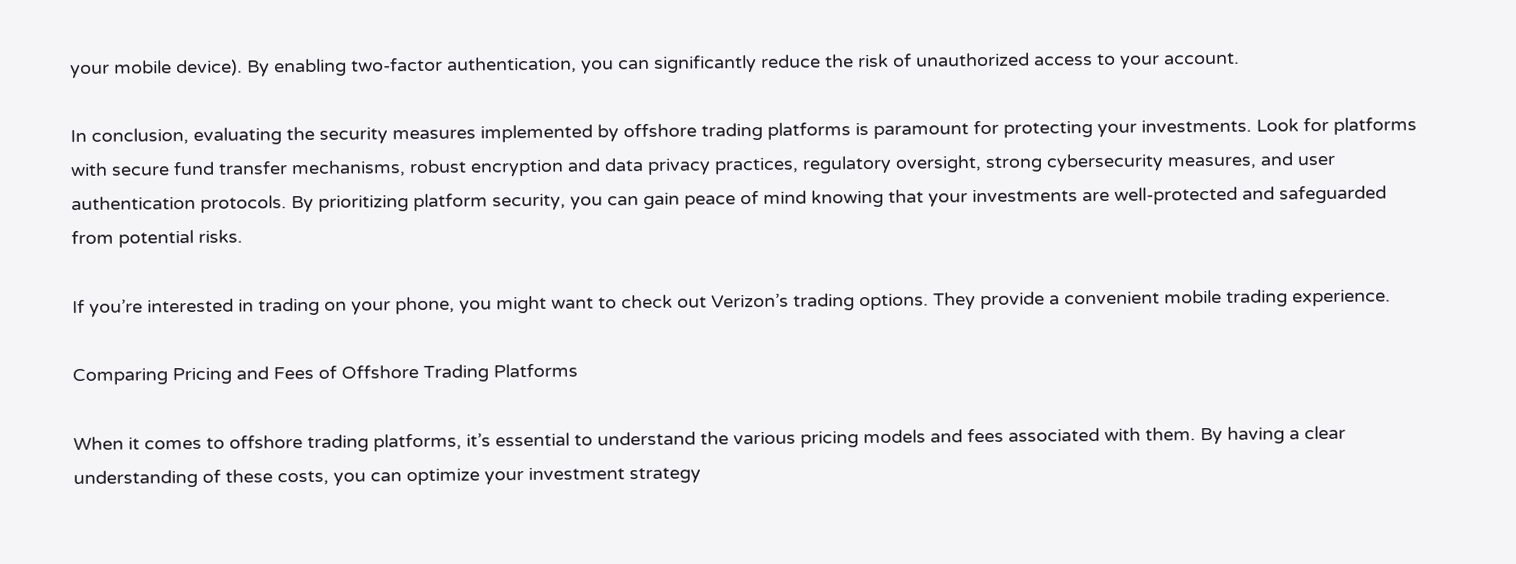your mobile device). By enabling two-factor authentication, you can significantly reduce the risk of unauthorized access to your account.

In conclusion, evaluating the security measures implemented by offshore trading platforms is paramount for protecting your investments. Look for platforms with secure fund transfer mechanisms, robust encryption and data privacy practices, regulatory oversight, strong cybersecurity measures, and user authentication protocols. By prioritizing platform security, you can gain peace of mind knowing that your investments are well-protected and safeguarded from potential risks.

If you’re interested in trading on your phone, you might want to check out Verizon’s trading options. They provide a convenient mobile trading experience.

Comparing Pricing and Fees of Offshore Trading Platforms

When it comes to offshore trading platforms, it’s essential to understand the various pricing models and fees associated with them. By having a clear understanding of these costs, you can optimize your investment strategy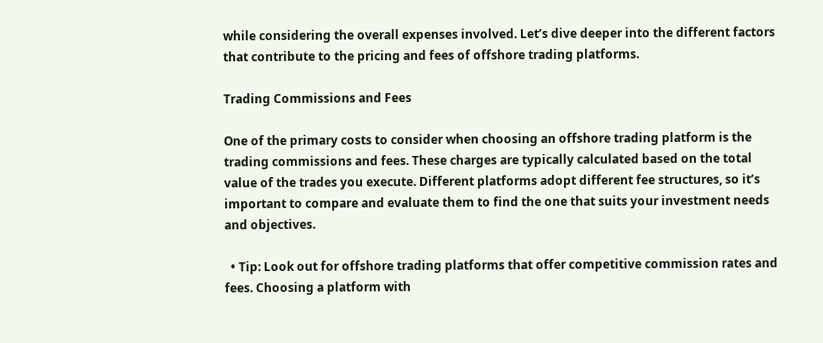while considering the overall expenses involved. Let’s dive deeper into the different factors that contribute to the pricing and fees of offshore trading platforms.

Trading Commissions and Fees

One of the primary costs to consider when choosing an offshore trading platform is the trading commissions and fees. These charges are typically calculated based on the total value of the trades you execute. Different platforms adopt different fee structures, so it’s important to compare and evaluate them to find the one that suits your investment needs and objectives.

  • Tip: Look out for offshore trading platforms that offer competitive commission rates and fees. Choosing a platform with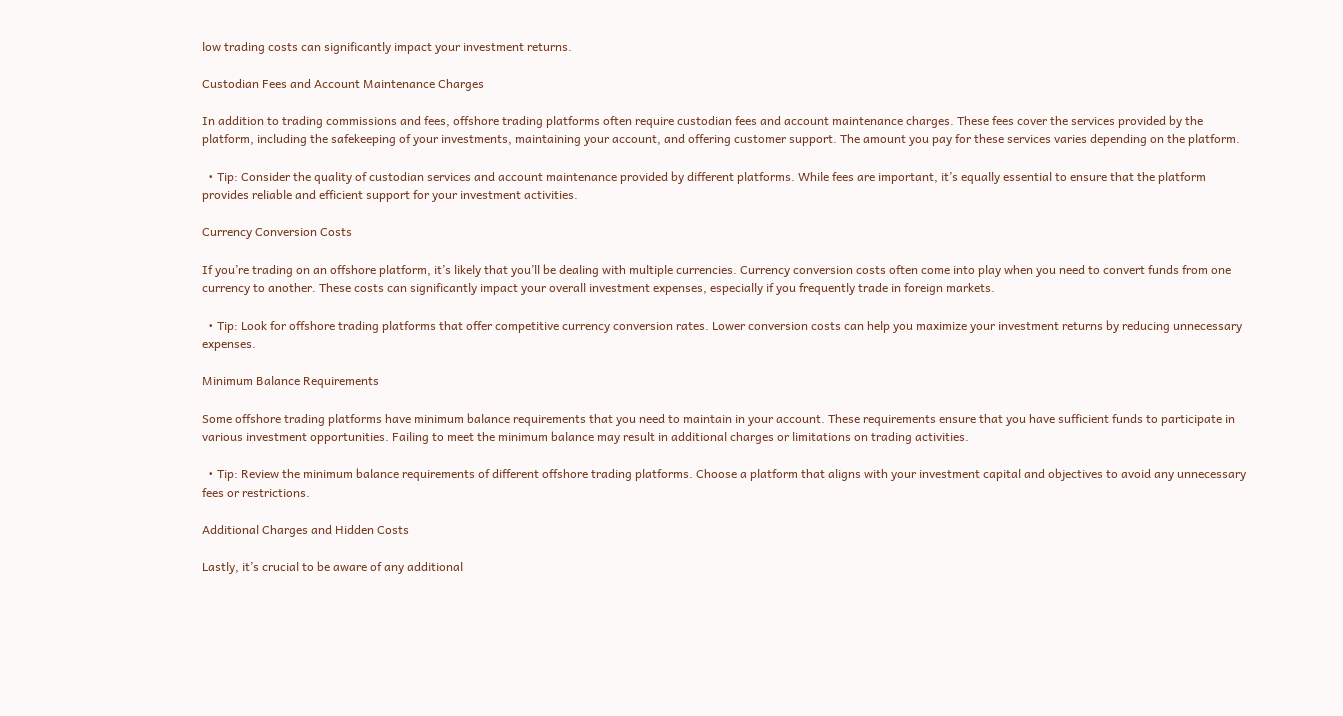low trading costs can significantly impact your investment returns.

Custodian Fees and Account Maintenance Charges

In addition to trading commissions and fees, offshore trading platforms often require custodian fees and account maintenance charges. These fees cover the services provided by the platform, including the safekeeping of your investments, maintaining your account, and offering customer support. The amount you pay for these services varies depending on the platform.

  • Tip: Consider the quality of custodian services and account maintenance provided by different platforms. While fees are important, it’s equally essential to ensure that the platform provides reliable and efficient support for your investment activities.

Currency Conversion Costs

If you’re trading on an offshore platform, it’s likely that you’ll be dealing with multiple currencies. Currency conversion costs often come into play when you need to convert funds from one currency to another. These costs can significantly impact your overall investment expenses, especially if you frequently trade in foreign markets.

  • Tip: Look for offshore trading platforms that offer competitive currency conversion rates. Lower conversion costs can help you maximize your investment returns by reducing unnecessary expenses.

Minimum Balance Requirements

Some offshore trading platforms have minimum balance requirements that you need to maintain in your account. These requirements ensure that you have sufficient funds to participate in various investment opportunities. Failing to meet the minimum balance may result in additional charges or limitations on trading activities.

  • Tip: Review the minimum balance requirements of different offshore trading platforms. Choose a platform that aligns with your investment capital and objectives to avoid any unnecessary fees or restrictions.

Additional Charges and Hidden Costs

Lastly, it’s crucial to be aware of any additional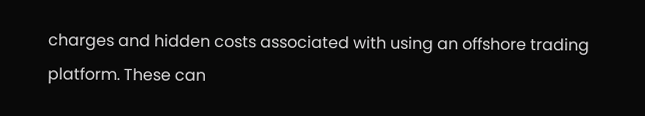charges and hidden costs associated with using an offshore trading platform. These can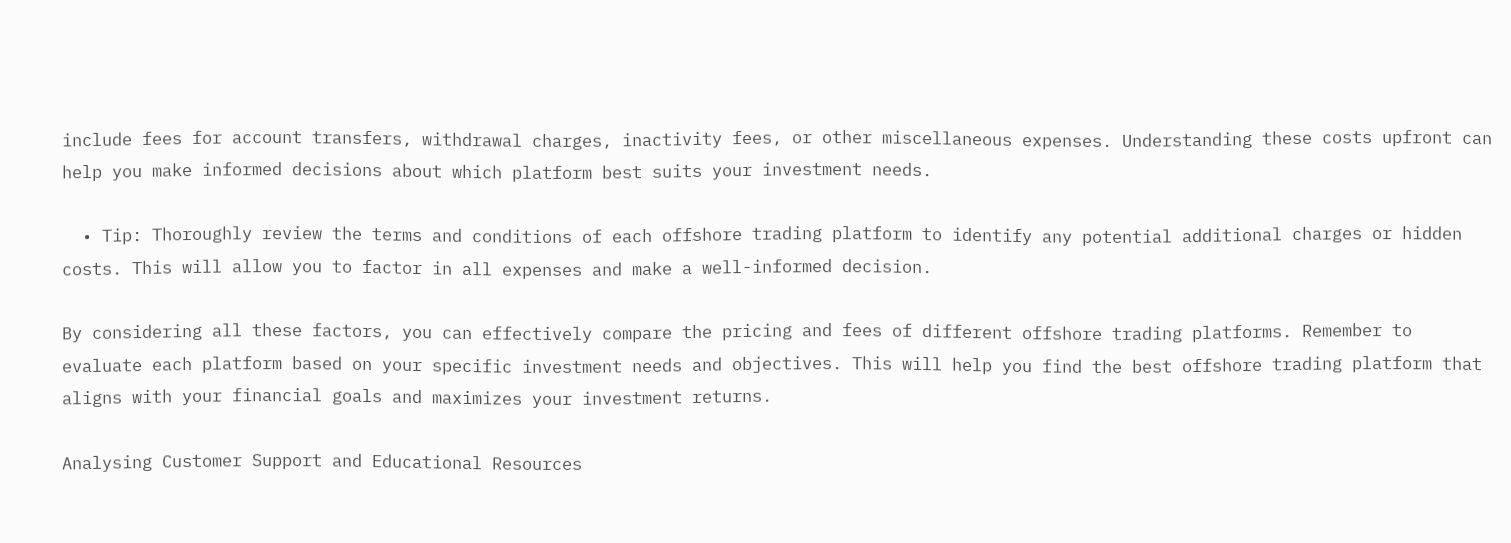include fees for account transfers, withdrawal charges, inactivity fees, or other miscellaneous expenses. Understanding these costs upfront can help you make informed decisions about which platform best suits your investment needs.

  • Tip: Thoroughly review the terms and conditions of each offshore trading platform to identify any potential additional charges or hidden costs. This will allow you to factor in all expenses and make a well-informed decision.

By considering all these factors, you can effectively compare the pricing and fees of different offshore trading platforms. Remember to evaluate each platform based on your specific investment needs and objectives. This will help you find the best offshore trading platform that aligns with your financial goals and maximizes your investment returns.

Analysing Customer Support and Educational Resources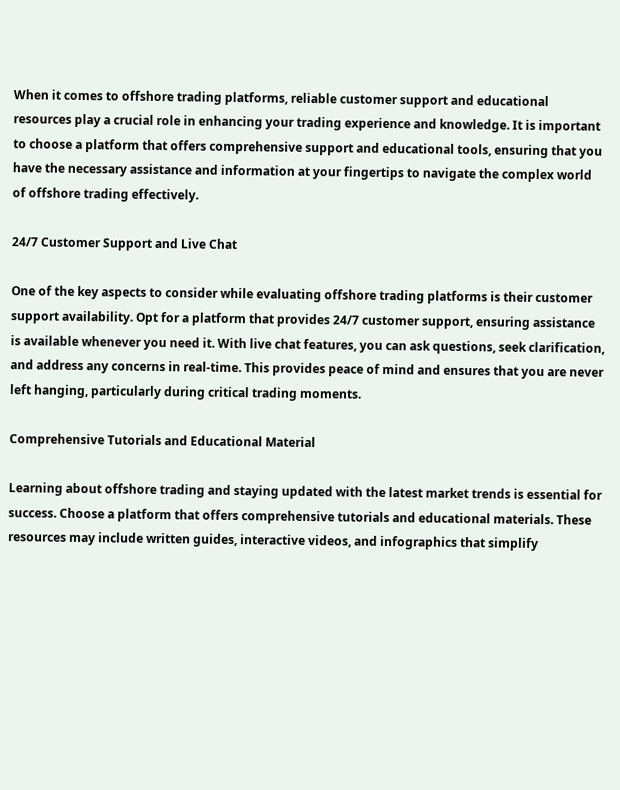When it comes to offshore trading platforms, reliable customer support and educational resources play a crucial role in enhancing your trading experience and knowledge. It is important to choose a platform that offers comprehensive support and educational tools, ensuring that you have the necessary assistance and information at your fingertips to navigate the complex world of offshore trading effectively.

24/7 Customer Support and Live Chat

One of the key aspects to consider while evaluating offshore trading platforms is their customer support availability. Opt for a platform that provides 24/7 customer support, ensuring assistance is available whenever you need it. With live chat features, you can ask questions, seek clarification, and address any concerns in real-time. This provides peace of mind and ensures that you are never left hanging, particularly during critical trading moments.

Comprehensive Tutorials and Educational Material

Learning about offshore trading and staying updated with the latest market trends is essential for success. Choose a platform that offers comprehensive tutorials and educational materials. These resources may include written guides, interactive videos, and infographics that simplify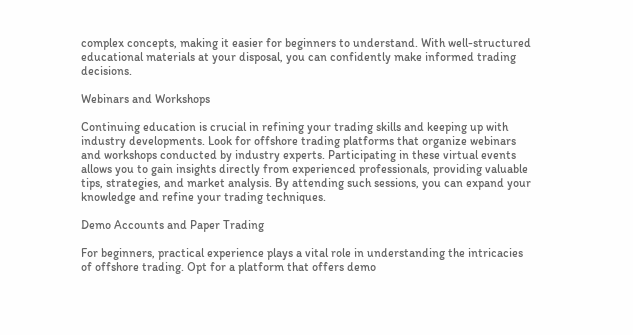complex concepts, making it easier for beginners to understand. With well-structured educational materials at your disposal, you can confidently make informed trading decisions.

Webinars and Workshops

Continuing education is crucial in refining your trading skills and keeping up with industry developments. Look for offshore trading platforms that organize webinars and workshops conducted by industry experts. Participating in these virtual events allows you to gain insights directly from experienced professionals, providing valuable tips, strategies, and market analysis. By attending such sessions, you can expand your knowledge and refine your trading techniques.

Demo Accounts and Paper Trading

For beginners, practical experience plays a vital role in understanding the intricacies of offshore trading. Opt for a platform that offers demo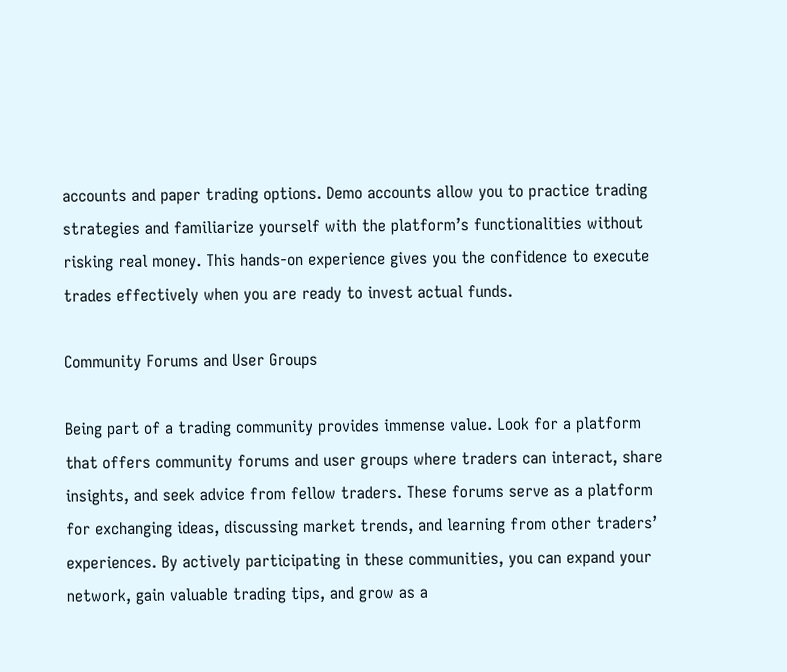accounts and paper trading options. Demo accounts allow you to practice trading strategies and familiarize yourself with the platform’s functionalities without risking real money. This hands-on experience gives you the confidence to execute trades effectively when you are ready to invest actual funds.

Community Forums and User Groups

Being part of a trading community provides immense value. Look for a platform that offers community forums and user groups where traders can interact, share insights, and seek advice from fellow traders. These forums serve as a platform for exchanging ideas, discussing market trends, and learning from other traders’ experiences. By actively participating in these communities, you can expand your network, gain valuable trading tips, and grow as a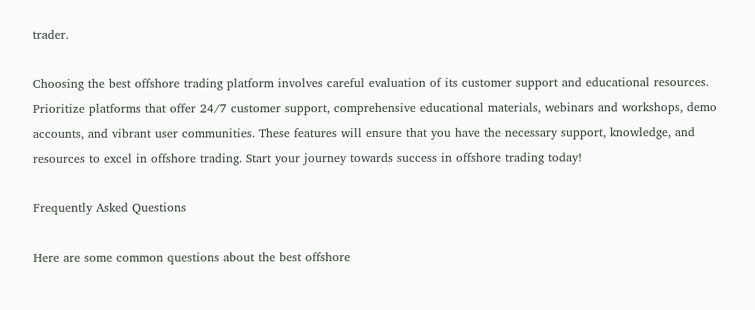trader.

Choosing the best offshore trading platform involves careful evaluation of its customer support and educational resources. Prioritize platforms that offer 24/7 customer support, comprehensive educational materials, webinars and workshops, demo accounts, and vibrant user communities. These features will ensure that you have the necessary support, knowledge, and resources to excel in offshore trading. Start your journey towards success in offshore trading today!

Frequently Asked Questions

Here are some common questions about the best offshore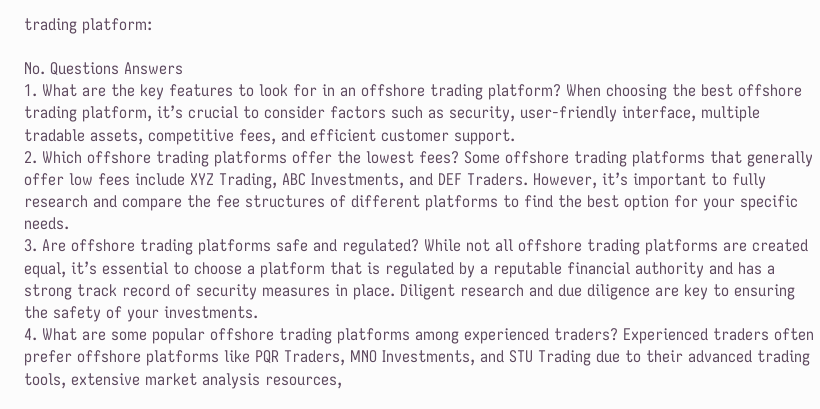trading platform:

No. Questions Answers
1. What are the key features to look for in an offshore trading platform? When choosing the best offshore trading platform, it’s crucial to consider factors such as security, user-friendly interface, multiple tradable assets, competitive fees, and efficient customer support.
2. Which offshore trading platforms offer the lowest fees? Some offshore trading platforms that generally offer low fees include XYZ Trading, ABC Investments, and DEF Traders. However, it’s important to fully research and compare the fee structures of different platforms to find the best option for your specific needs.
3. Are offshore trading platforms safe and regulated? While not all offshore trading platforms are created equal, it’s essential to choose a platform that is regulated by a reputable financial authority and has a strong track record of security measures in place. Diligent research and due diligence are key to ensuring the safety of your investments.
4. What are some popular offshore trading platforms among experienced traders? Experienced traders often prefer offshore platforms like PQR Traders, MNO Investments, and STU Trading due to their advanced trading tools, extensive market analysis resources,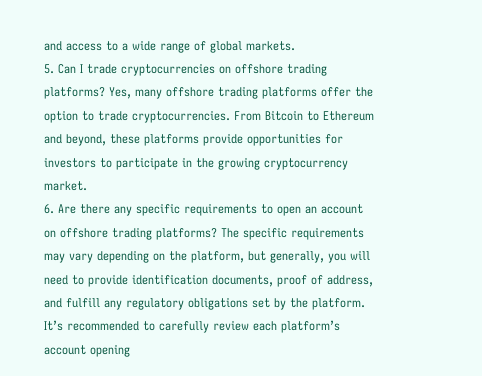and access to a wide range of global markets.
5. Can I trade cryptocurrencies on offshore trading platforms? Yes, many offshore trading platforms offer the option to trade cryptocurrencies. From Bitcoin to Ethereum and beyond, these platforms provide opportunities for investors to participate in the growing cryptocurrency market.
6. Are there any specific requirements to open an account on offshore trading platforms? The specific requirements may vary depending on the platform, but generally, you will need to provide identification documents, proof of address, and fulfill any regulatory obligations set by the platform. It’s recommended to carefully review each platform’s account opening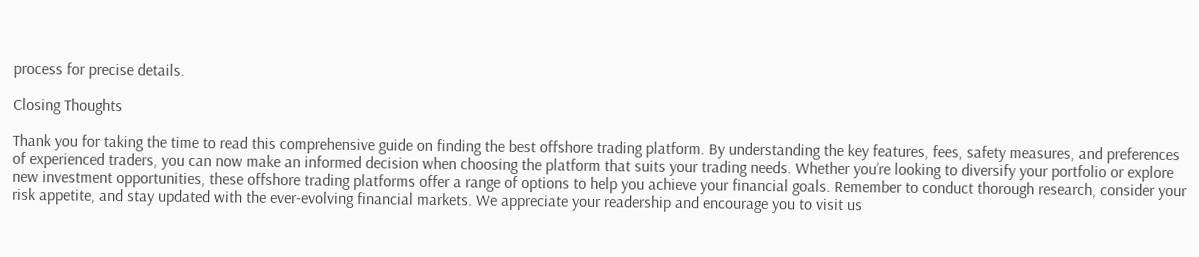process for precise details.

Closing Thoughts

Thank you for taking the time to read this comprehensive guide on finding the best offshore trading platform. By understanding the key features, fees, safety measures, and preferences of experienced traders, you can now make an informed decision when choosing the platform that suits your trading needs. Whether you’re looking to diversify your portfolio or explore new investment opportunities, these offshore trading platforms offer a range of options to help you achieve your financial goals. Remember to conduct thorough research, consider your risk appetite, and stay updated with the ever-evolving financial markets. We appreciate your readership and encourage you to visit us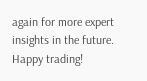again for more expert insights in the future. Happy trading!